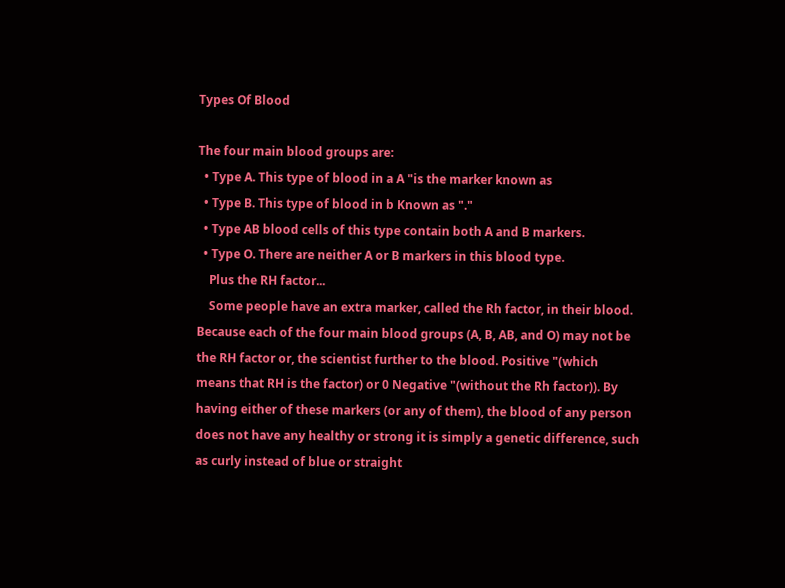Types Of Blood

The four main blood groups are:
  • Type A. This type of blood in a A "is the marker known as
  • Type B. This type of blood in b Known as "."
  • Type AB blood cells of this type contain both A and B markers.
  • Type O. There are neither A or B markers in this blood type.
    Plus the RH factor...
    Some people have an extra marker, called the Rh factor, in their blood. Because each of the four main blood groups (A, B, AB, and O) may not be the RH factor or, the scientist further to the blood. Positive "(which means that RH is the factor) or 0 Negative "(without the Rh factor)). By having either of these markers (or any of them), the blood of any person does not have any healthy or strong it is simply a genetic difference, such as curly instead of blue or straight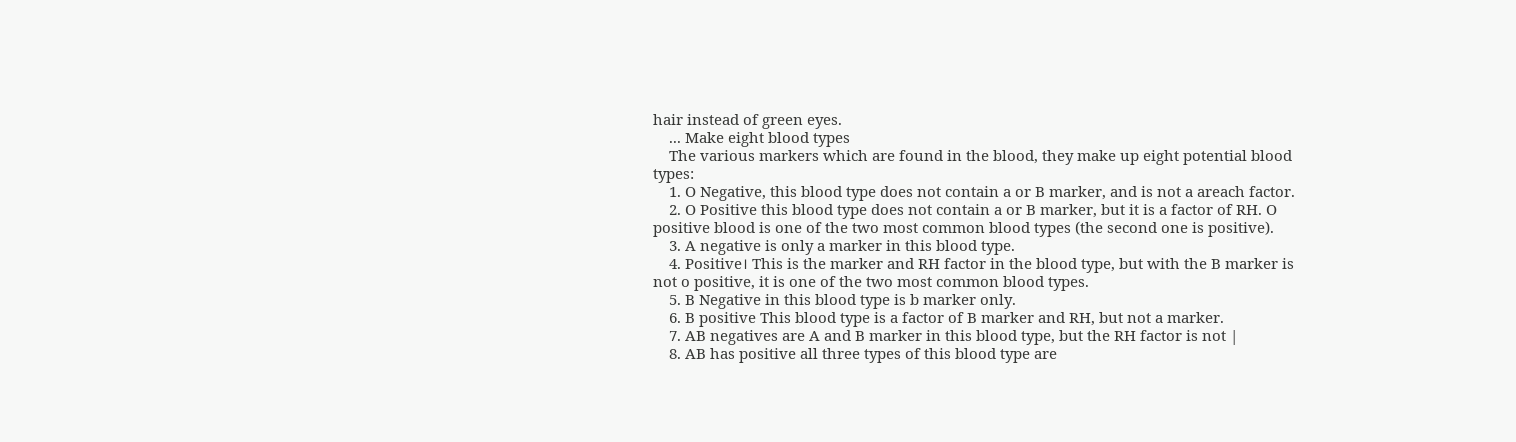hair instead of green eyes.
    ... Make eight blood types
    The various markers which are found in the blood, they make up eight potential blood types:
    1. O Negative, this blood type does not contain a or B marker, and is not a areach factor.
    2. O Positive this blood type does not contain a or B marker, but it is a factor of RH. O positive blood is one of the two most common blood types (the second one is positive).
    3. A negative is only a marker in this blood type.
    4. Positive। This is the marker and RH factor in the blood type, but with the B marker is not o positive, it is one of the two most common blood types.
    5. B Negative in this blood type is b marker only.
    6. B positive This blood type is a factor of B marker and RH, but not a marker.
    7. AB negatives are A and B marker in this blood type, but the RH factor is not |
    8. AB has positive all three types of this blood type are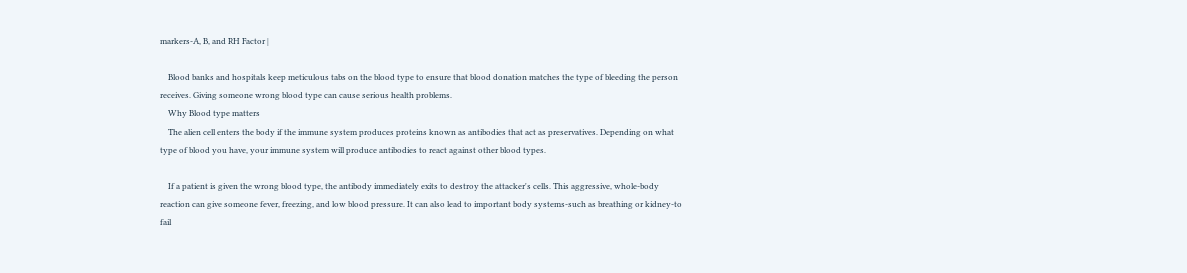markers-A, B, and RH Factor |

    Blood banks and hospitals keep meticulous tabs on the blood type to ensure that blood donation matches the type of bleeding the person receives. Giving someone wrong blood type can cause serious health problems.
    Why Blood type matters
    The alien cell enters the body if the immune system produces proteins known as antibodies that act as preservatives. Depending on what type of blood you have, your immune system will produce antibodies to react against other blood types.

    If a patient is given the wrong blood type, the antibody immediately exits to destroy the attacker's cells. This aggressive, whole-body reaction can give someone fever, freezing, and low blood pressure. It can also lead to important body systems-such as breathing or kidney-to fail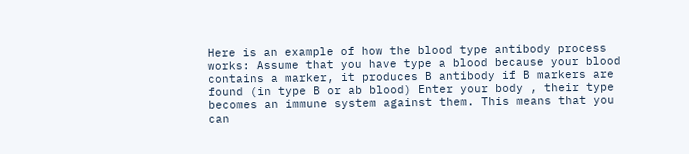Here is an example of how the blood type antibody process works: Assume that you have type a blood because your blood contains a marker, it produces B antibody if B markers are found (in type B or ab blood) Enter your body , their type becomes an immune system against them. This means that you can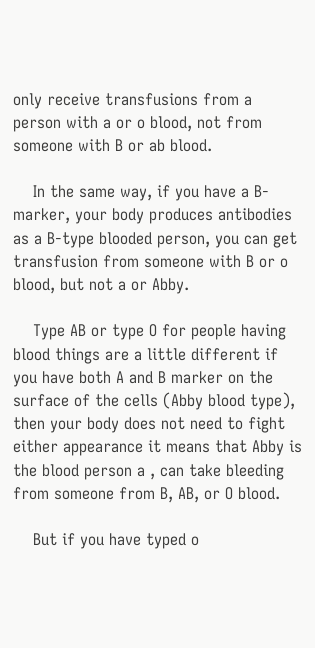only receive transfusions from a person with a or o blood, not from someone with B or ab blood.

    In the same way, if you have a B-marker, your body produces antibodies as a B-type blooded person, you can get transfusion from someone with B or o blood, but not a or Abby.

    Type AB or type O for people having blood things are a little different if you have both A and B marker on the surface of the cells (Abby blood type), then your body does not need to fight either appearance it means that Abby is the blood person a , can take bleeding from someone from B, AB, or O blood.

    But if you have typed o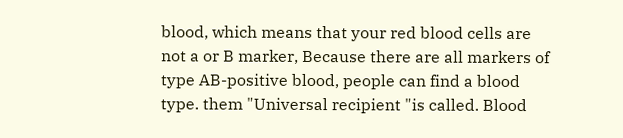blood, which means that your red blood cells are not a or B marker, Because there are all markers of type AB-positive blood, people can find a blood type. them "Universal recipient "is called. Blood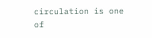circulation is one of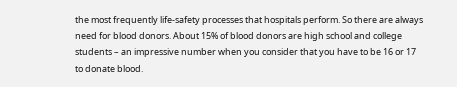the most frequently life-safety processes that hospitals perform. So there are always need for blood donors. About 15% of blood donors are high school and college students – an impressive number when you consider that you have to be 16 or 17 to donate blood.